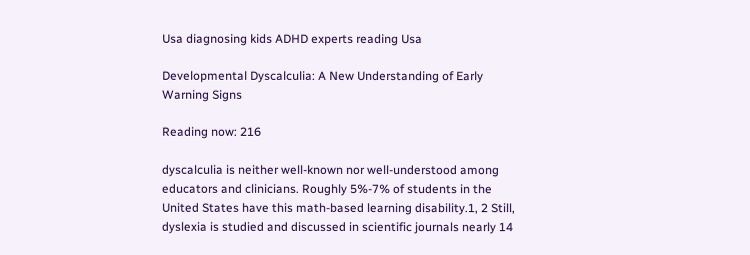Usa diagnosing kids ADHD experts reading Usa

Developmental Dyscalculia: A New Understanding of Early Warning Signs

Reading now: 216

dyscalculia is neither well-known nor well-understood among educators and clinicians. Roughly 5%-7% of students in the United States have this math-based learning disability.1, 2 Still, dyslexia is studied and discussed in scientific journals nearly 14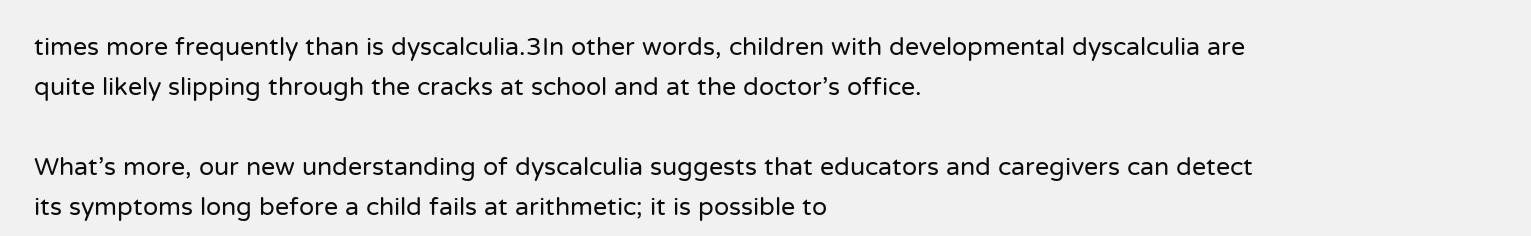times more frequently than is dyscalculia.3In other words, children with developmental dyscalculia are quite likely slipping through the cracks at school and at the doctor’s office.

What’s more, our new understanding of dyscalculia suggests that educators and caregivers can detect its symptoms long before a child fails at arithmetic; it is possible to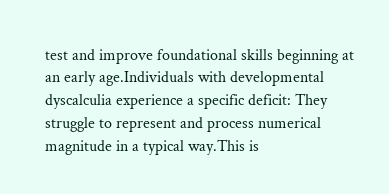test and improve foundational skills beginning at an early age.Individuals with developmental dyscalculia experience a specific deficit: They struggle to represent and process numerical magnitude in a typical way.This is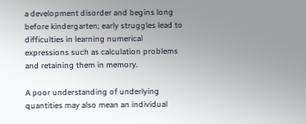a development disorder and begins long before kindergarten; early struggles lead to difficulties in learning numerical expressions such as calculation problems and retaining them in memory.

A poor understanding of underlying quantities may also mean an individual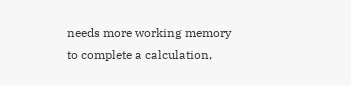needs more working memory to complete a calculation,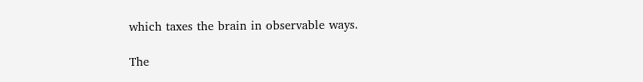which taxes the brain in observable ways.

The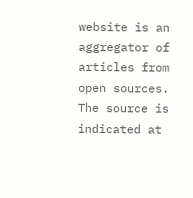website is an aggregator of articles from open sources. The source is indicated at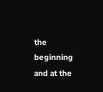the beginning and at the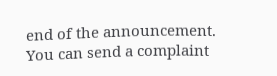end of the announcement. You can send a complaint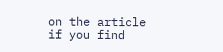on the article if you find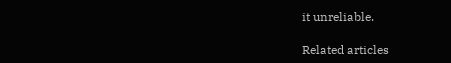it unreliable.

Related articles